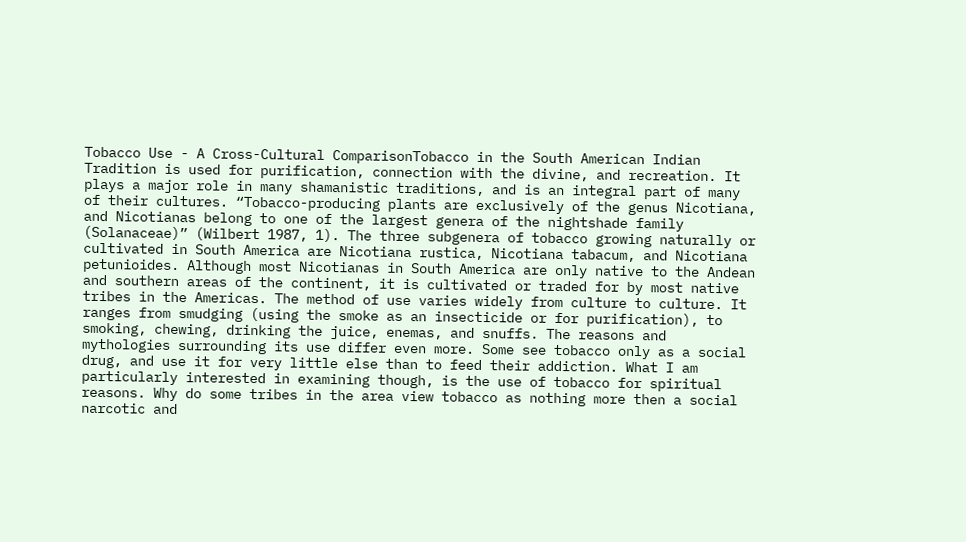Tobacco Use - A Cross-Cultural ComparisonTobacco in the South American Indian Tradition is used for purification, connection with the divine, and recreation. It plays a major role in many shamanistic traditions, and is an integral part of many of their cultures. “Tobacco-producing plants are exclusively of the genus Nicotiana, and Nicotianas belong to one of the largest genera of the nightshade family (Solanaceae)” (Wilbert 1987, 1). The three subgenera of tobacco growing naturally or cultivated in South America are Nicotiana rustica, Nicotiana tabacum, and Nicotiana petunioides. Although most Nicotianas in South America are only native to the Andean and southern areas of the continent, it is cultivated or traded for by most native tribes in the Americas. The method of use varies widely from culture to culture. It ranges from smudging (using the smoke as an insecticide or for purification), to smoking, chewing, drinking the juice, enemas, and snuffs. The reasons and mythologies surrounding its use differ even more. Some see tobacco only as a social drug, and use it for very little else than to feed their addiction. What I am particularly interested in examining though, is the use of tobacco for spiritual reasons. Why do some tribes in the area view tobacco as nothing more then a social narcotic and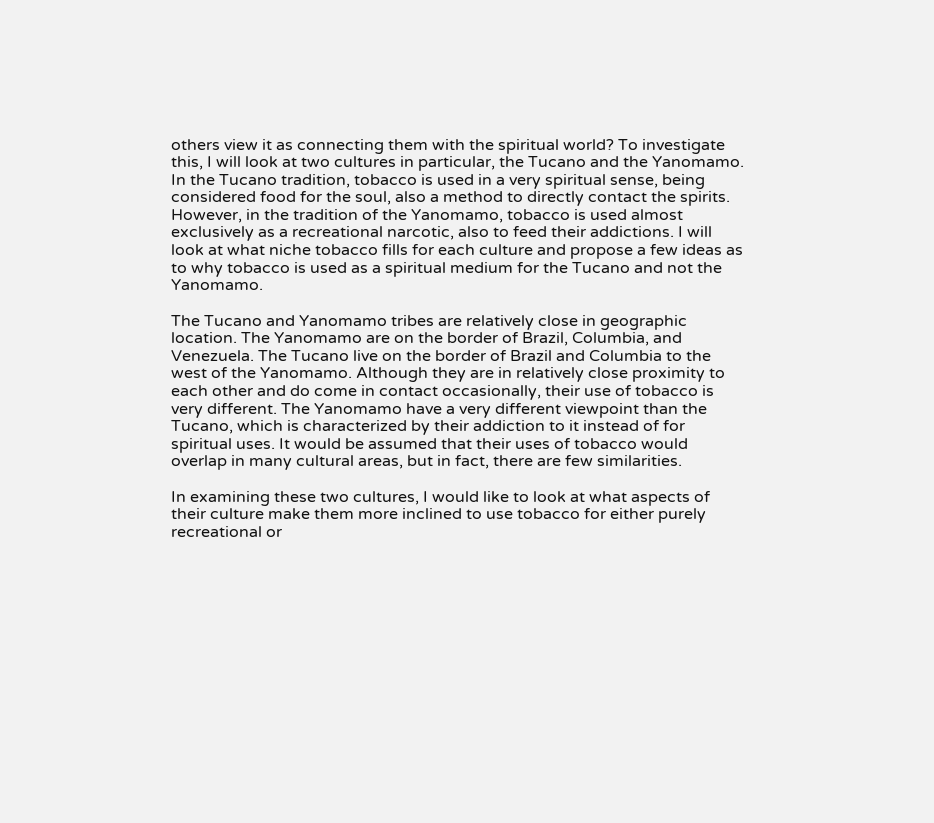others view it as connecting them with the spiritual world? To investigate this, I will look at two cultures in particular, the Tucano and the Yanomamo. In the Tucano tradition, tobacco is used in a very spiritual sense, being considered food for the soul, also a method to directly contact the spirits. However, in the tradition of the Yanomamo, tobacco is used almost exclusively as a recreational narcotic, also to feed their addictions. I will look at what niche tobacco fills for each culture and propose a few ideas as to why tobacco is used as a spiritual medium for the Tucano and not the Yanomamo.

The Tucano and Yanomamo tribes are relatively close in geographic location. The Yanomamo are on the border of Brazil, Columbia, and Venezuela. The Tucano live on the border of Brazil and Columbia to the west of the Yanomamo. Although they are in relatively close proximity to each other and do come in contact occasionally, their use of tobacco is very different. The Yanomamo have a very different viewpoint than the Tucano, which is characterized by their addiction to it instead of for spiritual uses. It would be assumed that their uses of tobacco would overlap in many cultural areas, but in fact, there are few similarities.

In examining these two cultures, I would like to look at what aspects of their culture make them more inclined to use tobacco for either purely recreational or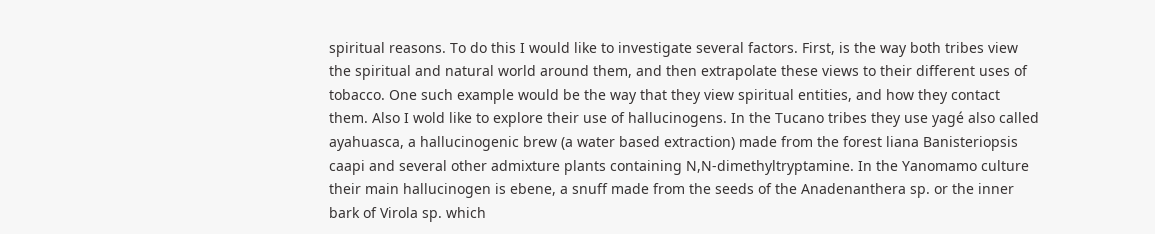spiritual reasons. To do this I would like to investigate several factors. First, is the way both tribes view the spiritual and natural world around them, and then extrapolate these views to their different uses of tobacco. One such example would be the way that they view spiritual entities, and how they contact them. Also I wold like to explore their use of hallucinogens. In the Tucano tribes they use yagé also called ayahuasca, a hallucinogenic brew (a water based extraction) made from the forest liana Banisteriopsis caapi and several other admixture plants containing N,N-dimethyltryptamine. In the Yanomamo culture their main hallucinogen is ebene, a snuff made from the seeds of the Anadenanthera sp. or the inner bark of Virola sp. which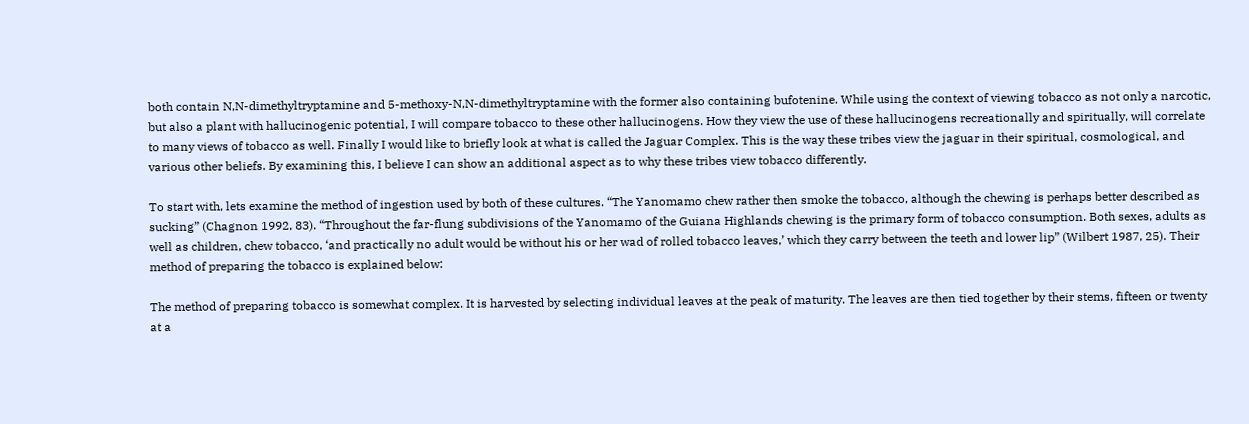both contain N,N-dimethyltryptamine and 5-methoxy-N,N-dimethyltryptamine with the former also containing bufotenine. While using the context of viewing tobacco as not only a narcotic, but also a plant with hallucinogenic potential, I will compare tobacco to these other hallucinogens. How they view the use of these hallucinogens recreationally and spiritually, will correlate to many views of tobacco as well. Finally I would like to briefly look at what is called the Jaguar Complex. This is the way these tribes view the jaguar in their spiritual, cosmological, and various other beliefs. By examining this, I believe I can show an additional aspect as to why these tribes view tobacco differently.

To start with, lets examine the method of ingestion used by both of these cultures. “The Yanomamo chew rather then smoke the tobacco, although the chewing is perhaps better described as sucking” (Chagnon 1992, 83). “Throughout the far-flung subdivisions of the Yanomamo of the Guiana Highlands chewing is the primary form of tobacco consumption. Both sexes, adults as well as children, chew tobacco, ‘and practically no adult would be without his or her wad of rolled tobacco leaves,’ which they carry between the teeth and lower lip” (Wilbert 1987, 25). Their method of preparing the tobacco is explained below:

The method of preparing tobacco is somewhat complex. It is harvested by selecting individual leaves at the peak of maturity. The leaves are then tied together by their stems, fifteen or twenty at a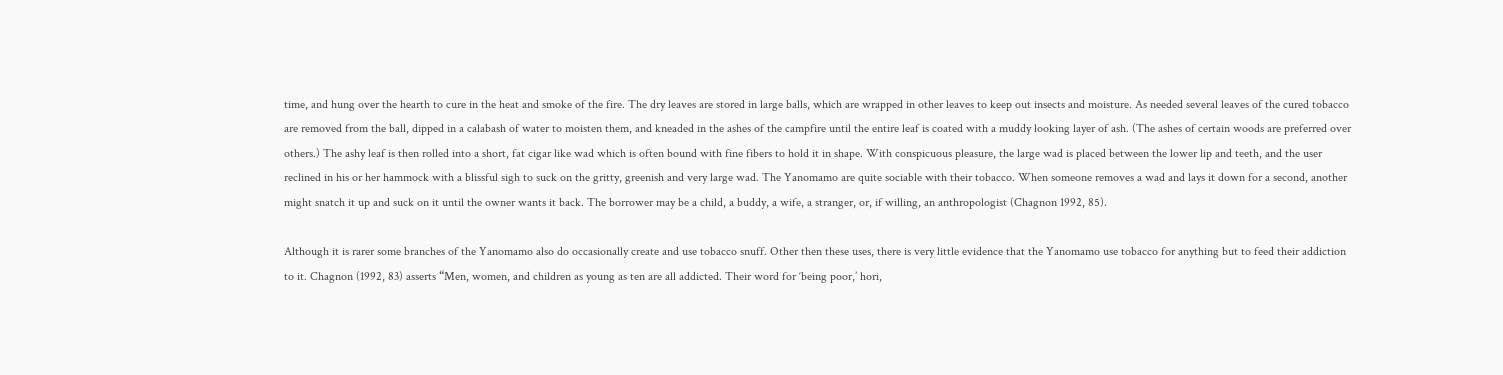time, and hung over the hearth to cure in the heat and smoke of the fire. The dry leaves are stored in large balls, which are wrapped in other leaves to keep out insects and moisture. As needed several leaves of the cured tobacco are removed from the ball, dipped in a calabash of water to moisten them, and kneaded in the ashes of the campfire until the entire leaf is coated with a muddy looking layer of ash. (The ashes of certain woods are preferred over others.) The ashy leaf is then rolled into a short, fat cigar like wad which is often bound with fine fibers to hold it in shape. With conspicuous pleasure, the large wad is placed between the lower lip and teeth, and the user reclined in his or her hammock with a blissful sigh to suck on the gritty, greenish and very large wad. The Yanomamo are quite sociable with their tobacco. When someone removes a wad and lays it down for a second, another might snatch it up and suck on it until the owner wants it back. The borrower may be a child, a buddy, a wife, a stranger, or, if willing, an anthropologist (Chagnon 1992, 85).

Although it is rarer some branches of the Yanomamo also do occasionally create and use tobacco snuff. Other then these uses, there is very little evidence that the Yanomamo use tobacco for anything but to feed their addiction to it. Chagnon (1992, 83) asserts “Men, women, and children as young as ten are all addicted. Their word for ‘being poor,’ hori,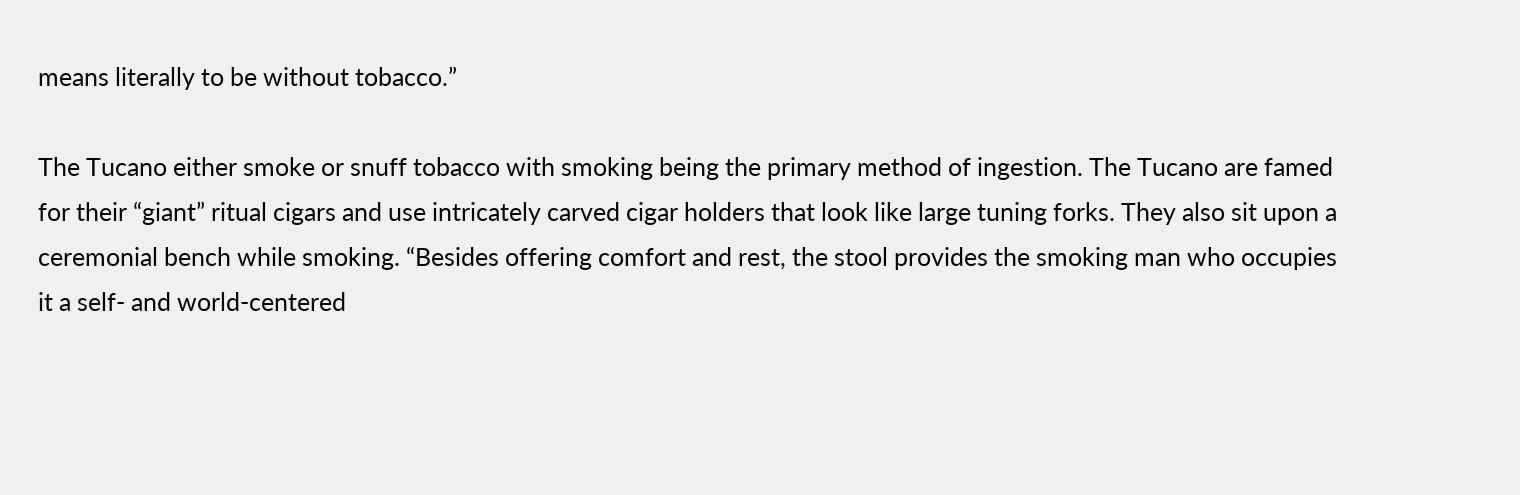means literally to be without tobacco.”

The Tucano either smoke or snuff tobacco with smoking being the primary method of ingestion. The Tucano are famed for their “giant” ritual cigars and use intricately carved cigar holders that look like large tuning forks. They also sit upon a ceremonial bench while smoking. “Besides offering comfort and rest, the stool provides the smoking man who occupies it a self- and world-centered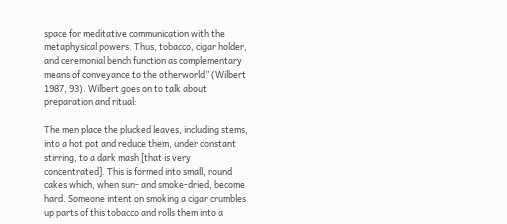space for meditative communication with the metaphysical powers. Thus, tobacco, cigar holder, and ceremonial bench function as complementary means of conveyance to the otherworld” (Wilbert 1987, 93). Wilbert goes on to talk about preparation and ritual:

The men place the plucked leaves, including stems, into a hot pot and reduce them, under constant stirring, to a dark mash [that is very concentrated]. This is formed into small, round cakes which, when sun- and smoke-dried, become hard. Someone intent on smoking a cigar crumbles up parts of this tobacco and rolls them into a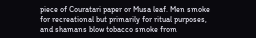piece of Couratari paper or Musa leaf. Men smoke for recreational but primarily for ritual purposes, and shamans blow tobacco smoke from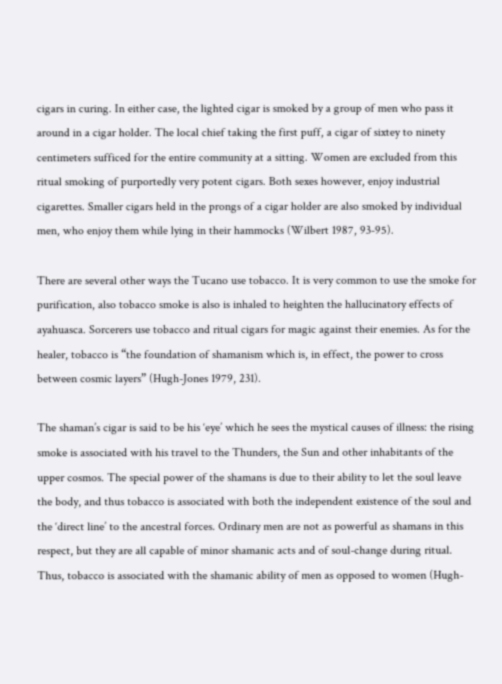cigars in curing. In either case, the lighted cigar is smoked by a group of men who pass it around in a cigar holder. The local chief taking the first puff, a cigar of sixtey to ninety centimeters sufficed for the entire community at a sitting. Women are excluded from this ritual smoking of purportedly very potent cigars. Both sexes however, enjoy industrial cigarettes. Smaller cigars held in the prongs of a cigar holder are also smoked by individual men, who enjoy them while lying in their hammocks (Wilbert 1987, 93-95).

There are several other ways the Tucano use tobacco. It is very common to use the smoke for purification, also tobacco smoke is also is inhaled to heighten the hallucinatory effects of ayahuasca. Sorcerers use tobacco and ritual cigars for magic against their enemies. As for the healer, tobacco is “the foundation of shamanism which is, in effect, the power to cross between cosmic layers” (Hugh-Jones 1979, 231).

The shaman’s cigar is said to be his ‘eye’ which he sees the mystical causes of illness: the rising smoke is associated with his travel to the Thunders, the Sun and other inhabitants of the upper cosmos. The special power of the shamans is due to their ability to let the soul leave the body, and thus tobacco is associated with both the independent existence of the soul and the ‘direct line’ to the ancestral forces. Ordinary men are not as powerful as shamans in this respect, but they are all capable of minor shamanic acts and of soul-change during ritual. Thus, tobacco is associated with the shamanic ability of men as opposed to women (Hugh-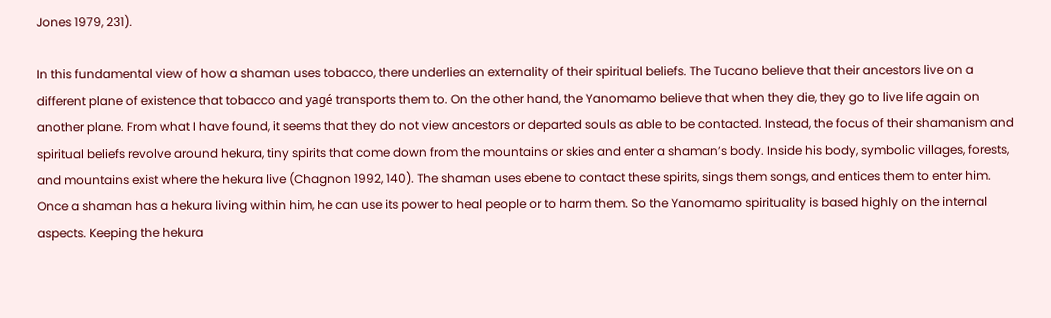Jones 1979, 231).

In this fundamental view of how a shaman uses tobacco, there underlies an externality of their spiritual beliefs. The Tucano believe that their ancestors live on a different plane of existence that tobacco and yagé transports them to. On the other hand, the Yanomamo believe that when they die, they go to live life again on another plane. From what I have found, it seems that they do not view ancestors or departed souls as able to be contacted. Instead, the focus of their shamanism and spiritual beliefs revolve around hekura, tiny spirits that come down from the mountains or skies and enter a shaman’s body. Inside his body, symbolic villages, forests, and mountains exist where the hekura live (Chagnon 1992, 140). The shaman uses ebene to contact these spirits, sings them songs, and entices them to enter him. Once a shaman has a hekura living within him, he can use its power to heal people or to harm them. So the Yanomamo spirituality is based highly on the internal aspects. Keeping the hekura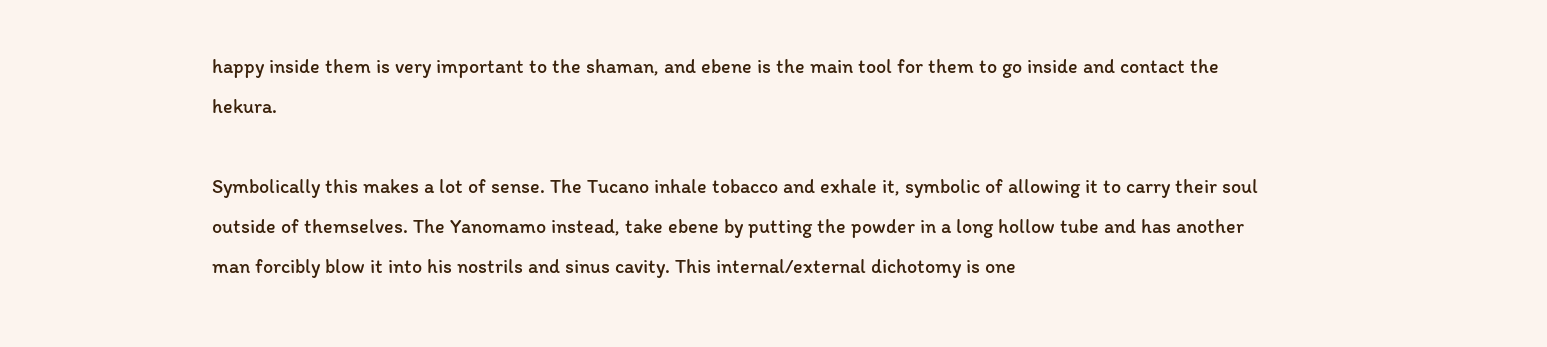happy inside them is very important to the shaman, and ebene is the main tool for them to go inside and contact the hekura.

Symbolically this makes a lot of sense. The Tucano inhale tobacco and exhale it, symbolic of allowing it to carry their soul outside of themselves. The Yanomamo instead, take ebene by putting the powder in a long hollow tube and has another man forcibly blow it into his nostrils and sinus cavity. This internal/external dichotomy is one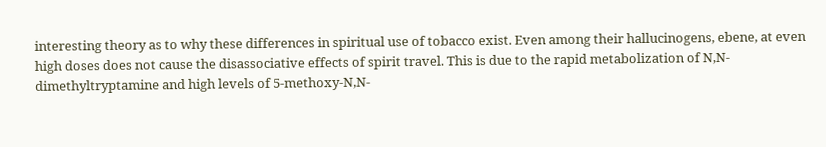interesting theory as to why these differences in spiritual use of tobacco exist. Even among their hallucinogens, ebene, at even high doses does not cause the disassociative effects of spirit travel. This is due to the rapid metabolization of N,N-dimethyltryptamine and high levels of 5-methoxy-N,N-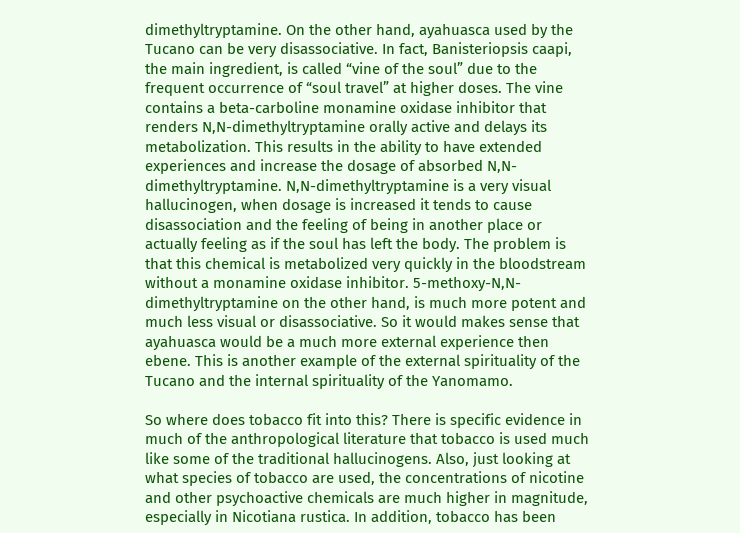dimethyltryptamine. On the other hand, ayahuasca used by the Tucano can be very disassociative. In fact, Banisteriopsis caapi, the main ingredient, is called “vine of the soul” due to the frequent occurrence of “soul travel” at higher doses. The vine contains a beta-carboline monamine oxidase inhibitor that renders N,N-dimethyltryptamine orally active and delays its metabolization. This results in the ability to have extended experiences and increase the dosage of absorbed N,N-dimethyltryptamine. N,N-dimethyltryptamine is a very visual hallucinogen, when dosage is increased it tends to cause disassociation and the feeling of being in another place or actually feeling as if the soul has left the body. The problem is that this chemical is metabolized very quickly in the bloodstream without a monamine oxidase inhibitor. 5-methoxy-N,N-dimethyltryptamine on the other hand, is much more potent and much less visual or disassociative. So it would makes sense that ayahuasca would be a much more external experience then ebene. This is another example of the external spirituality of the Tucano and the internal spirituality of the Yanomamo.

So where does tobacco fit into this? There is specific evidence in much of the anthropological literature that tobacco is used much like some of the traditional hallucinogens. Also, just looking at what species of tobacco are used, the concentrations of nicotine and other psychoactive chemicals are much higher in magnitude, especially in Nicotiana rustica. In addition, tobacco has been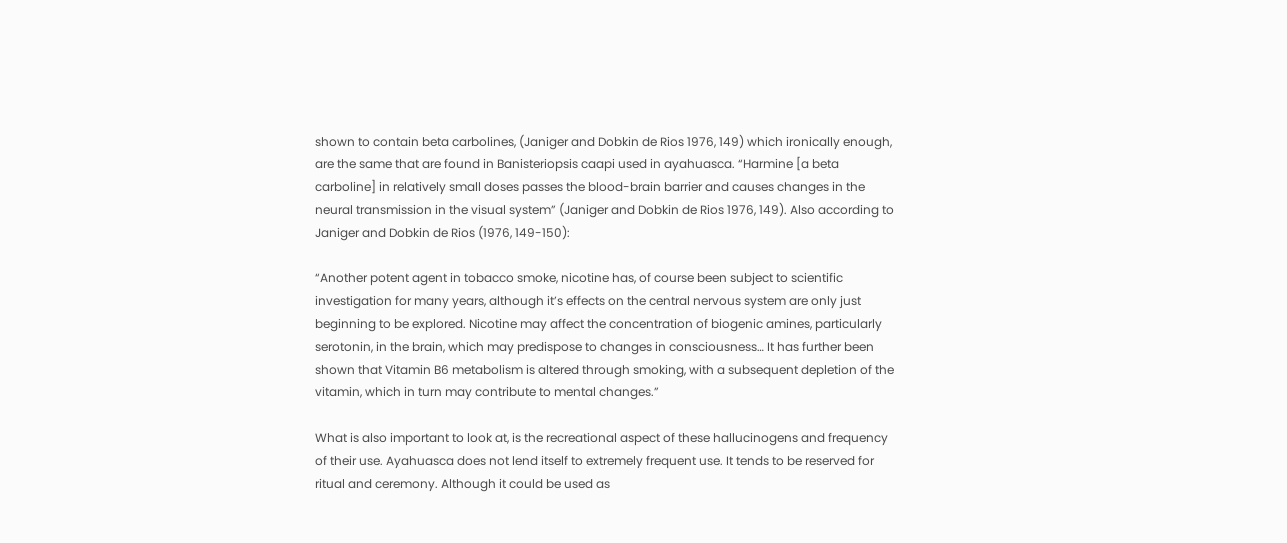shown to contain beta carbolines, (Janiger and Dobkin de Rios 1976, 149) which ironically enough, are the same that are found in Banisteriopsis caapi used in ayahuasca. “Harmine [a beta carboline] in relatively small doses passes the blood-brain barrier and causes changes in the neural transmission in the visual system” (Janiger and Dobkin de Rios 1976, 149). Also according to Janiger and Dobkin de Rios (1976, 149-150):

“Another potent agent in tobacco smoke, nicotine has, of course been subject to scientific investigation for many years, although it’s effects on the central nervous system are only just beginning to be explored. Nicotine may affect the concentration of biogenic amines, particularly serotonin, in the brain, which may predispose to changes in consciousness… It has further been shown that Vitamin B6 metabolism is altered through smoking, with a subsequent depletion of the vitamin, which in turn may contribute to mental changes.”

What is also important to look at, is the recreational aspect of these hallucinogens and frequency of their use. Ayahuasca does not lend itself to extremely frequent use. It tends to be reserved for ritual and ceremony. Although it could be used as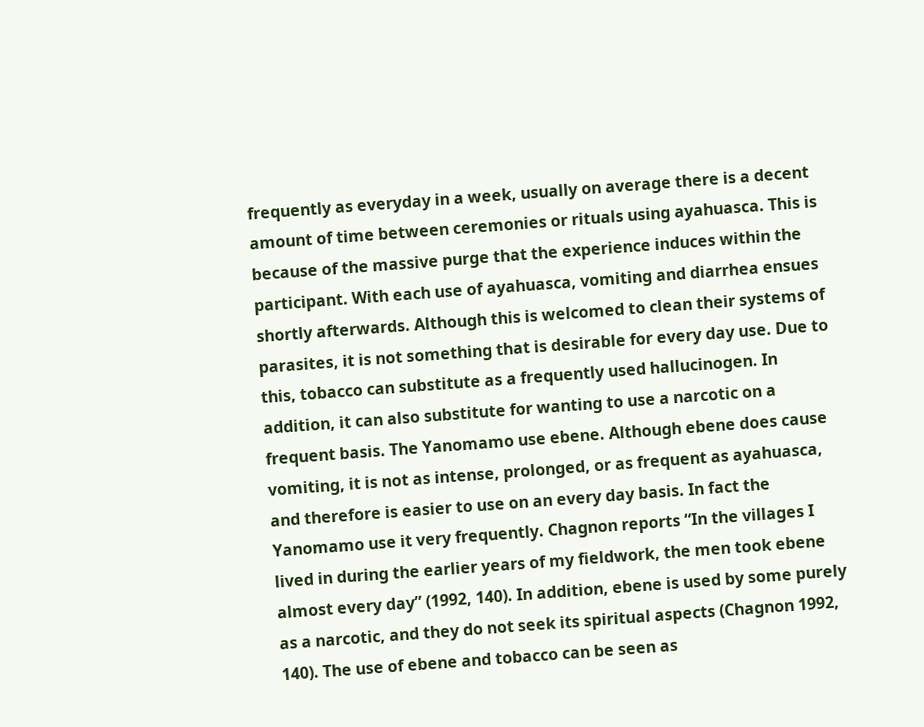frequently as everyday in a week, usually on average there is a decent amount of time between ceremonies or rituals using ayahuasca. This is because of the massive purge that the experience induces within the participant. With each use of ayahuasca, vomiting and diarrhea ensues shortly afterwards. Although this is welcomed to clean their systems of parasites, it is not something that is desirable for every day use. Due to this, tobacco can substitute as a frequently used hallucinogen. In addition, it can also substitute for wanting to use a narcotic on a frequent basis. The Yanomamo use ebene. Although ebene does cause vomiting, it is not as intense, prolonged, or as frequent as ayahuasca, and therefore is easier to use on an every day basis. In fact the Yanomamo use it very frequently. Chagnon reports “In the villages I lived in during the earlier years of my fieldwork, the men took ebene almost every day” (1992, 140). In addition, ebene is used by some purely as a narcotic, and they do not seek its spiritual aspects (Chagnon 1992, 140). The use of ebene and tobacco can be seen as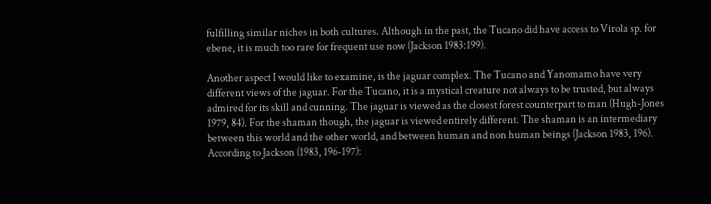fulfilling similar niches in both cultures. Although in the past, the Tucano did have access to Virola sp. for ebene, it is much too rare for frequent use now (Jackson 1983:199).

Another aspect I would like to examine, is the jaguar complex. The Tucano and Yanomamo have very different views of the jaguar. For the Tucano, it is a mystical creature not always to be trusted, but always admired for its skill and cunning. The jaguar is viewed as the closest forest counterpart to man (Hugh-Jones 1979, 84). For the shaman though, the jaguar is viewed entirely different. The shaman is an intermediary between this world and the other world, and between human and non human beings (Jackson 1983, 196). According to Jackson (1983, 196-197):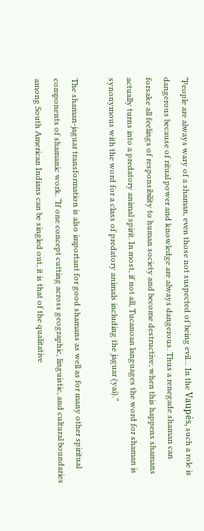“People are always wary of a shaman, even those not suspected of being evil… In the Vaupés, such a role is dangerous because of ritual power and knowledge are always dangerous. Thus a renegade shaman can forsake all feelings of responsibility to human society and become destructive; when this happens shamans actually turns into a predatory animal spirit. In most, if not all, Tucanoan languages the word for shaman is synonymous with the word for a class of predatory animals including the jaguar (yai).”

The shaman-jaguar transformation is also important for good shamans as well as for many other spiritual components of shamanic work. “If one concept cutting across geographic, linguistic, and cultural boundaries among South American Indians can be singled out, it is that of the qualitative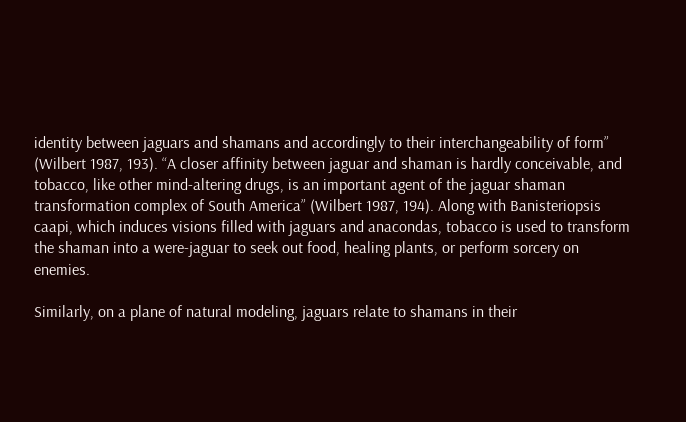identity between jaguars and shamans and accordingly to their interchangeability of form” (Wilbert 1987, 193). “A closer affinity between jaguar and shaman is hardly conceivable, and tobacco, like other mind-altering drugs, is an important agent of the jaguar shaman transformation complex of South America” (Wilbert 1987, 194). Along with Banisteriopsis caapi, which induces visions filled with jaguars and anacondas, tobacco is used to transform the shaman into a were-jaguar to seek out food, healing plants, or perform sorcery on enemies.

Similarly, on a plane of natural modeling, jaguars relate to shamans in their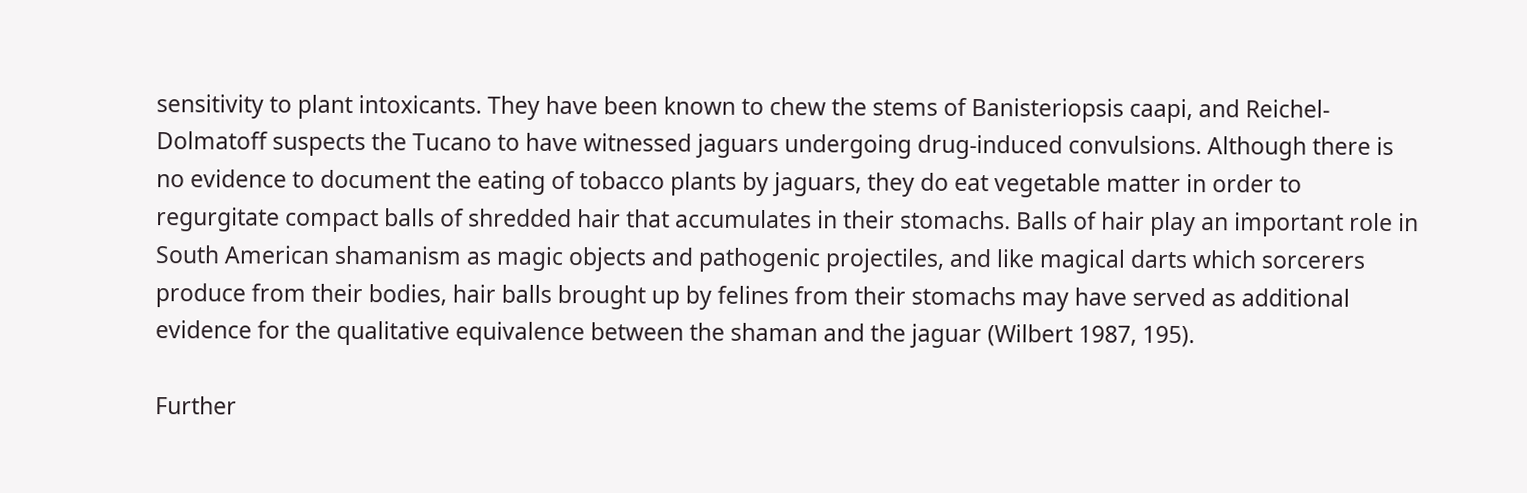sensitivity to plant intoxicants. They have been known to chew the stems of Banisteriopsis caapi, and Reichel-Dolmatoff suspects the Tucano to have witnessed jaguars undergoing drug-induced convulsions. Although there is no evidence to document the eating of tobacco plants by jaguars, they do eat vegetable matter in order to regurgitate compact balls of shredded hair that accumulates in their stomachs. Balls of hair play an important role in South American shamanism as magic objects and pathogenic projectiles, and like magical darts which sorcerers produce from their bodies, hair balls brought up by felines from their stomachs may have served as additional evidence for the qualitative equivalence between the shaman and the jaguar (Wilbert 1987, 195).

Further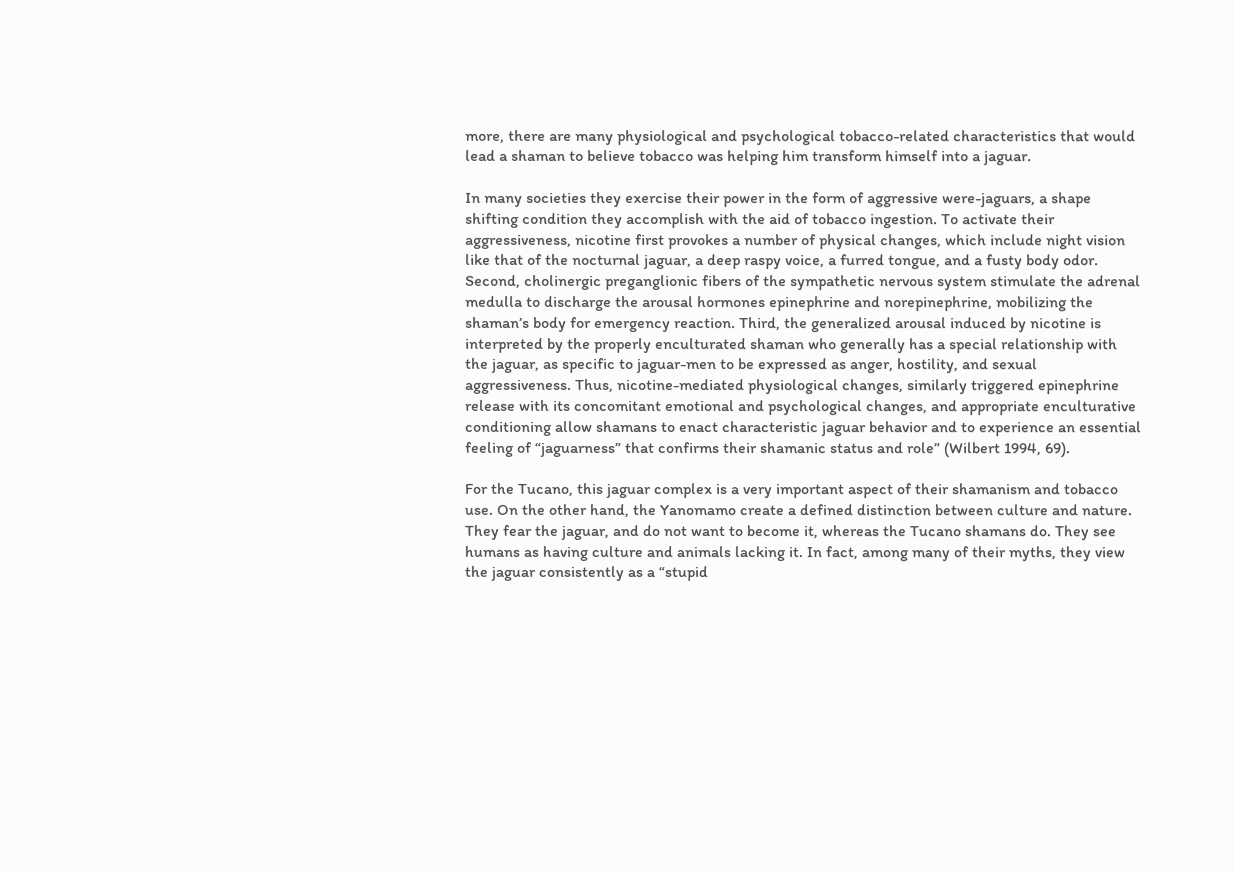more, there are many physiological and psychological tobacco-related characteristics that would lead a shaman to believe tobacco was helping him transform himself into a jaguar.

In many societies they exercise their power in the form of aggressive were-jaguars, a shape shifting condition they accomplish with the aid of tobacco ingestion. To activate their aggressiveness, nicotine first provokes a number of physical changes, which include night vision like that of the nocturnal jaguar, a deep raspy voice, a furred tongue, and a fusty body odor. Second, cholinergic preganglionic fibers of the sympathetic nervous system stimulate the adrenal medulla to discharge the arousal hormones epinephrine and norepinephrine, mobilizing the shaman’s body for emergency reaction. Third, the generalized arousal induced by nicotine is interpreted by the properly enculturated shaman who generally has a special relationship with the jaguar, as specific to jaguar-men to be expressed as anger, hostility, and sexual aggressiveness. Thus, nicotine-mediated physiological changes, similarly triggered epinephrine release with its concomitant emotional and psychological changes, and appropriate enculturative conditioning allow shamans to enact characteristic jaguar behavior and to experience an essential feeling of “jaguarness” that confirms their shamanic status and role” (Wilbert 1994, 69).

For the Tucano, this jaguar complex is a very important aspect of their shamanism and tobacco use. On the other hand, the Yanomamo create a defined distinction between culture and nature. They fear the jaguar, and do not want to become it, whereas the Tucano shamans do. They see humans as having culture and animals lacking it. In fact, among many of their myths, they view the jaguar consistently as a “stupid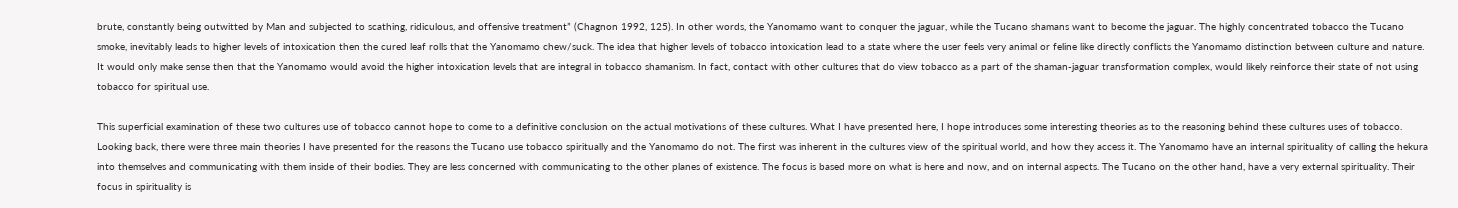brute, constantly being outwitted by Man and subjected to scathing, ridiculous, and offensive treatment” (Chagnon 1992, 125). In other words, the Yanomamo want to conquer the jaguar, while the Tucano shamans want to become the jaguar. The highly concentrated tobacco the Tucano smoke, inevitably leads to higher levels of intoxication then the cured leaf rolls that the Yanomamo chew/suck. The idea that higher levels of tobacco intoxication lead to a state where the user feels very animal or feline like directly conflicts the Yanomamo distinction between culture and nature. It would only make sense then that the Yanomamo would avoid the higher intoxication levels that are integral in tobacco shamanism. In fact, contact with other cultures that do view tobacco as a part of the shaman-jaguar transformation complex, would likely reinforce their state of not using tobacco for spiritual use.

This superficial examination of these two cultures use of tobacco cannot hope to come to a definitive conclusion on the actual motivations of these cultures. What I have presented here, I hope introduces some interesting theories as to the reasoning behind these cultures uses of tobacco. Looking back, there were three main theories I have presented for the reasons the Tucano use tobacco spiritually and the Yanomamo do not. The first was inherent in the cultures view of the spiritual world, and how they access it. The Yanomamo have an internal spirituality of calling the hekura into themselves and communicating with them inside of their bodies. They are less concerned with communicating to the other planes of existence. The focus is based more on what is here and now, and on internal aspects. The Tucano on the other hand, have a very external spirituality. Their focus in spirituality is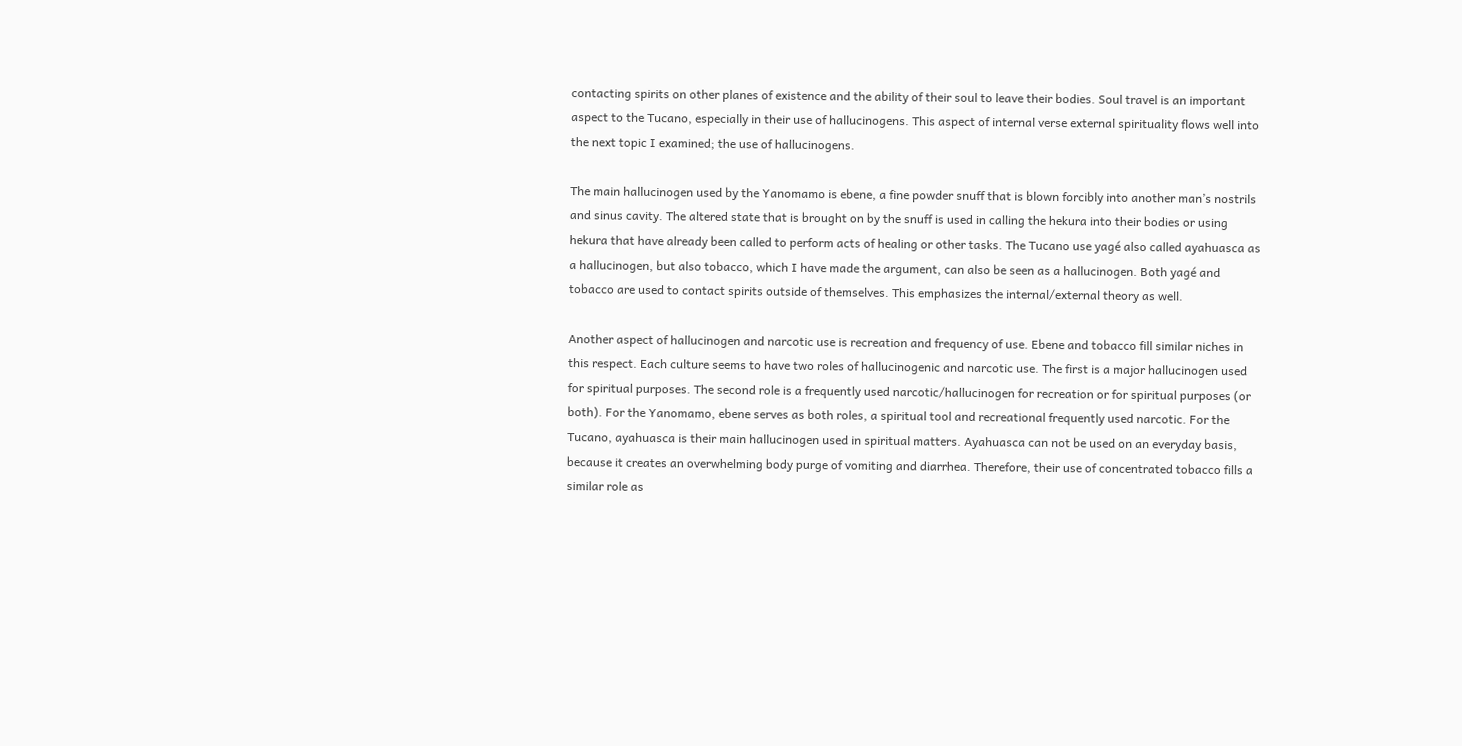contacting spirits on other planes of existence and the ability of their soul to leave their bodies. Soul travel is an important aspect to the Tucano, especially in their use of hallucinogens. This aspect of internal verse external spirituality flows well into the next topic I examined; the use of hallucinogens.

The main hallucinogen used by the Yanomamo is ebene, a fine powder snuff that is blown forcibly into another man’s nostrils and sinus cavity. The altered state that is brought on by the snuff is used in calling the hekura into their bodies or using hekura that have already been called to perform acts of healing or other tasks. The Tucano use yagé also called ayahuasca as a hallucinogen, but also tobacco, which I have made the argument, can also be seen as a hallucinogen. Both yagé and tobacco are used to contact spirits outside of themselves. This emphasizes the internal/external theory as well.

Another aspect of hallucinogen and narcotic use is recreation and frequency of use. Ebene and tobacco fill similar niches in this respect. Each culture seems to have two roles of hallucinogenic and narcotic use. The first is a major hallucinogen used for spiritual purposes. The second role is a frequently used narcotic/hallucinogen for recreation or for spiritual purposes (or both). For the Yanomamo, ebene serves as both roles, a spiritual tool and recreational frequently used narcotic. For the Tucano, ayahuasca is their main hallucinogen used in spiritual matters. Ayahuasca can not be used on an everyday basis, because it creates an overwhelming body purge of vomiting and diarrhea. Therefore, their use of concentrated tobacco fills a similar role as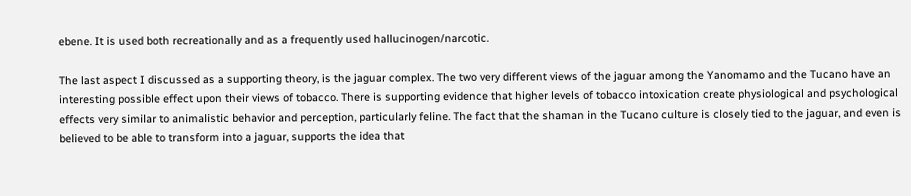ebene. It is used both recreationally and as a frequently used hallucinogen/narcotic.

The last aspect I discussed as a supporting theory, is the jaguar complex. The two very different views of the jaguar among the Yanomamo and the Tucano have an interesting possible effect upon their views of tobacco. There is supporting evidence that higher levels of tobacco intoxication create physiological and psychological effects very similar to animalistic behavior and perception, particularly feline. The fact that the shaman in the Tucano culture is closely tied to the jaguar, and even is believed to be able to transform into a jaguar, supports the idea that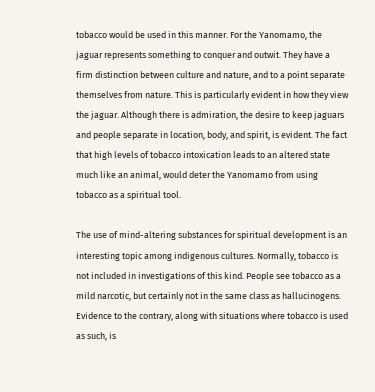tobacco would be used in this manner. For the Yanomamo, the jaguar represents something to conquer and outwit. They have a firm distinction between culture and nature, and to a point separate themselves from nature. This is particularly evident in how they view the jaguar. Although there is admiration, the desire to keep jaguars and people separate in location, body, and spirit, is evident. The fact that high levels of tobacco intoxication leads to an altered state much like an animal, would deter the Yanomamo from using tobacco as a spiritual tool.

The use of mind-altering substances for spiritual development is an interesting topic among indigenous cultures. Normally, tobacco is not included in investigations of this kind. People see tobacco as a mild narcotic, but certainly not in the same class as hallucinogens. Evidence to the contrary, along with situations where tobacco is used as such, is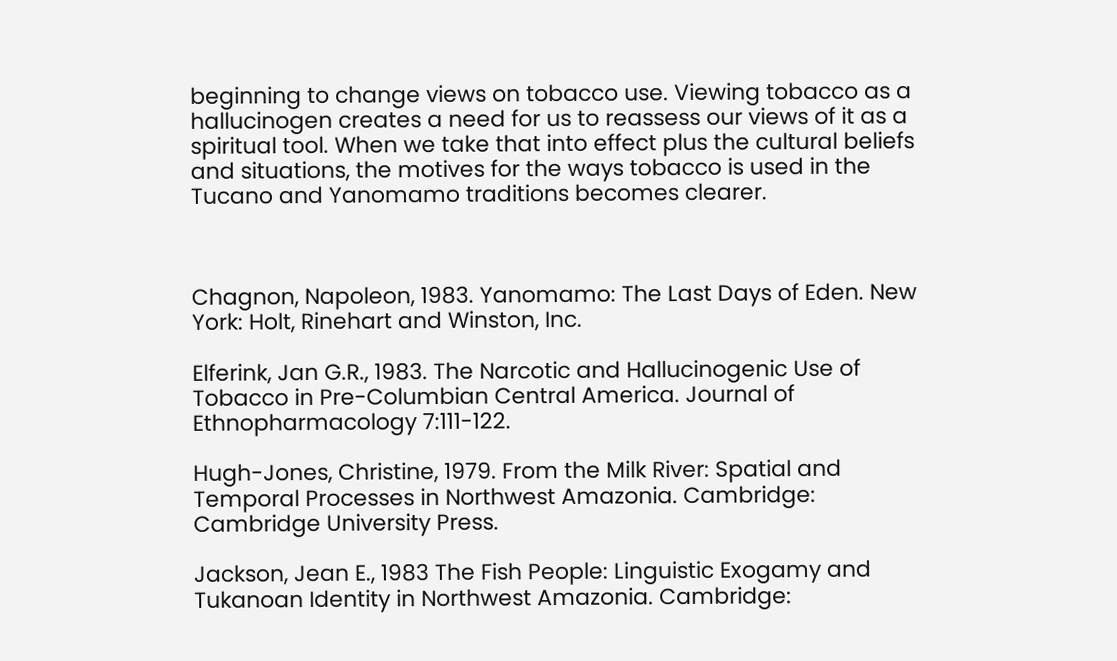beginning to change views on tobacco use. Viewing tobacco as a hallucinogen creates a need for us to reassess our views of it as a spiritual tool. When we take that into effect plus the cultural beliefs and situations, the motives for the ways tobacco is used in the Tucano and Yanomamo traditions becomes clearer.



Chagnon, Napoleon, 1983. Yanomamo: The Last Days of Eden. New York: Holt, Rinehart and Winston, Inc.

Elferink, Jan G.R., 1983. The Narcotic and Hallucinogenic Use of Tobacco in Pre-Columbian Central America. Journal of Ethnopharmacology 7:111-122.

Hugh-Jones, Christine, 1979. From the Milk River: Spatial and Temporal Processes in Northwest Amazonia. Cambridge: Cambridge University Press.

Jackson, Jean E., 1983 The Fish People: Linguistic Exogamy and Tukanoan Identity in Northwest Amazonia. Cambridge: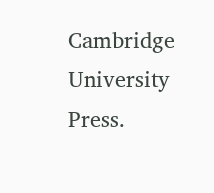Cambridge University Press.